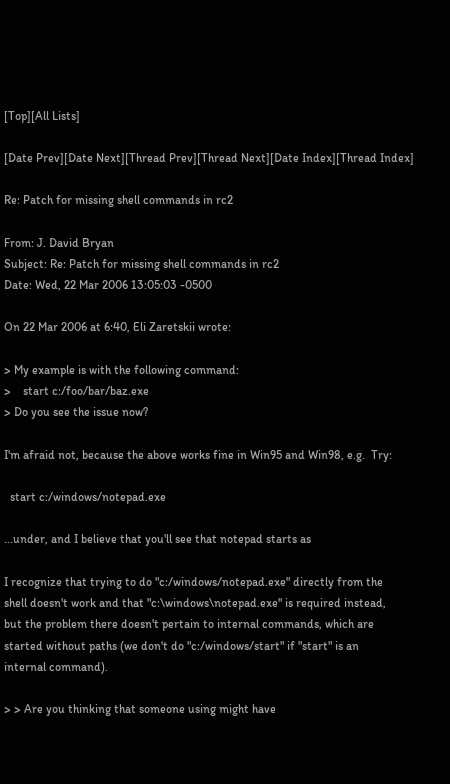[Top][All Lists]

[Date Prev][Date Next][Thread Prev][Thread Next][Date Index][Thread Index]

Re: Patch for missing shell commands in rc2

From: J. David Bryan
Subject: Re: Patch for missing shell commands in rc2
Date: Wed, 22 Mar 2006 13:05:03 -0500

On 22 Mar 2006 at 6:40, Eli Zaretskii wrote:

> My example is with the following command:
>    start c:/foo/bar/baz.exe
> Do you see the issue now?

I'm afraid not, because the above works fine in Win95 and Win98, e.g.  Try:

  start c:/windows/notepad.exe

...under, and I believe that you'll see that notepad starts as

I recognize that trying to do "c:/windows/notepad.exe" directly from the
shell doesn't work and that "c:\windows\notepad.exe" is required instead,
but the problem there doesn't pertain to internal commands, which are
started without paths (we don't do "c:/windows/start" if "start" is an
internal command).

> > Are you thinking that someone using might have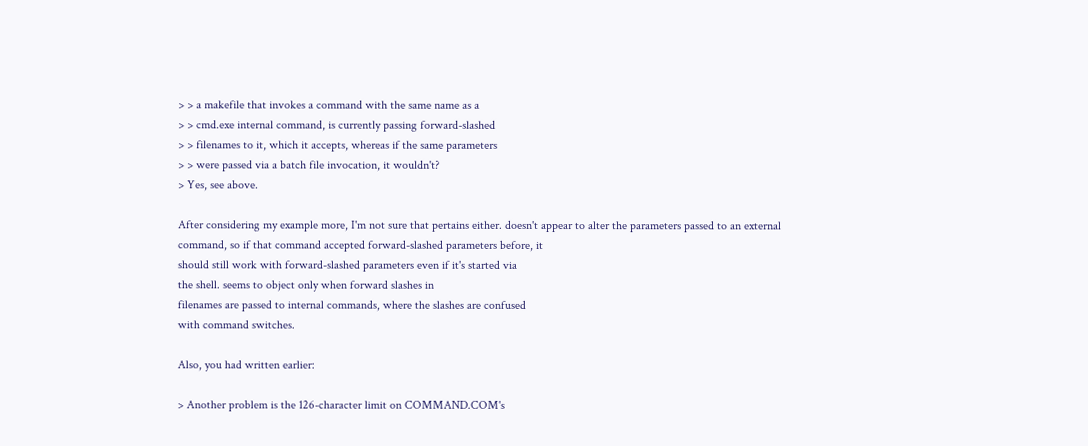> > a makefile that invokes a command with the same name as a
> > cmd.exe internal command, is currently passing forward-slashed
> > filenames to it, which it accepts, whereas if the same parameters
> > were passed via a batch file invocation, it wouldn't?
> Yes, see above.

After considering my example more, I'm not sure that pertains either. doesn't appear to alter the parameters passed to an external
command, so if that command accepted forward-slashed parameters before, it
should still work with forward-slashed parameters even if it's started via
the shell. seems to object only when forward slashes in
filenames are passed to internal commands, where the slashes are confused
with command switches.

Also, you had written earlier:

> Another problem is the 126-character limit on COMMAND.COM's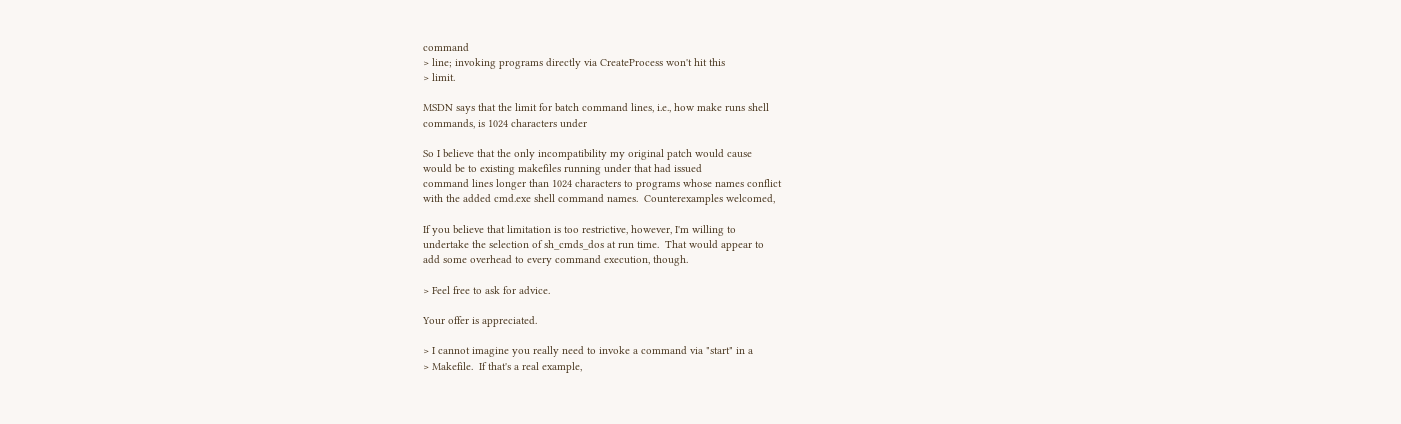command
> line; invoking programs directly via CreateProcess won't hit this
> limit.

MSDN says that the limit for batch command lines, i.e., how make runs shell
commands, is 1024 characters under

So I believe that the only incompatibility my original patch would cause
would be to existing makefiles running under that had issued
command lines longer than 1024 characters to programs whose names conflict
with the added cmd.exe shell command names.  Counterexamples welcomed,

If you believe that limitation is too restrictive, however, I'm willing to
undertake the selection of sh_cmds_dos at run time.  That would appear to
add some overhead to every command execution, though.

> Feel free to ask for advice.

Your offer is appreciated.

> I cannot imagine you really need to invoke a command via "start" in a
> Makefile.  If that's a real example,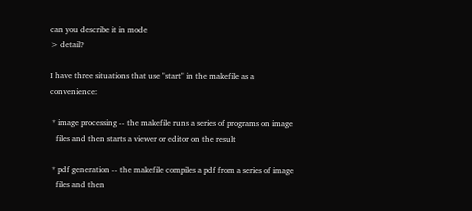can you describe it in mode
> detail?

I have three situations that use "start" in the makefile as a convenience:

 * image processing -- the makefile runs a series of programs on image
   files and then starts a viewer or editor on the result

 * pdf generation -- the makefile compiles a pdf from a series of image
   files and then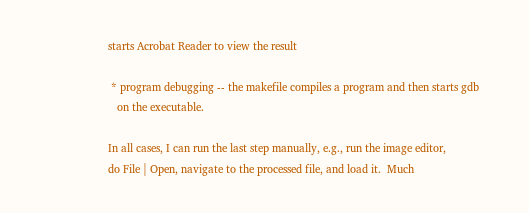starts Acrobat Reader to view the result

 * program debugging -- the makefile compiles a program and then starts gdb
   on the executable.

In all cases, I can run the last step manually, e.g., run the image editor,
do File | Open, navigate to the processed file, and load it.  Much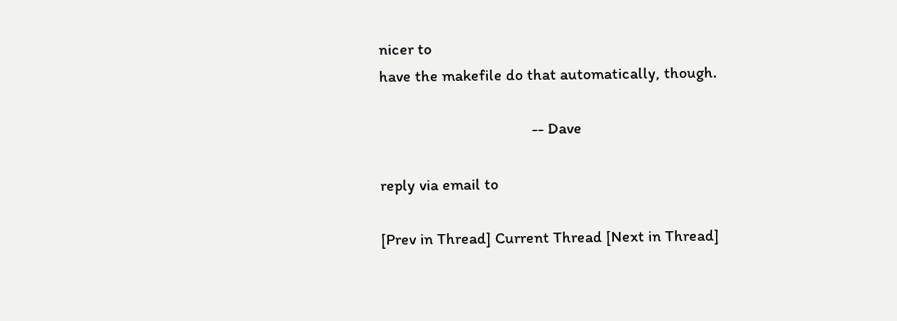nicer to
have the makefile do that automatically, though.

                                      -- Dave

reply via email to

[Prev in Thread] Current Thread [Next in Thread]